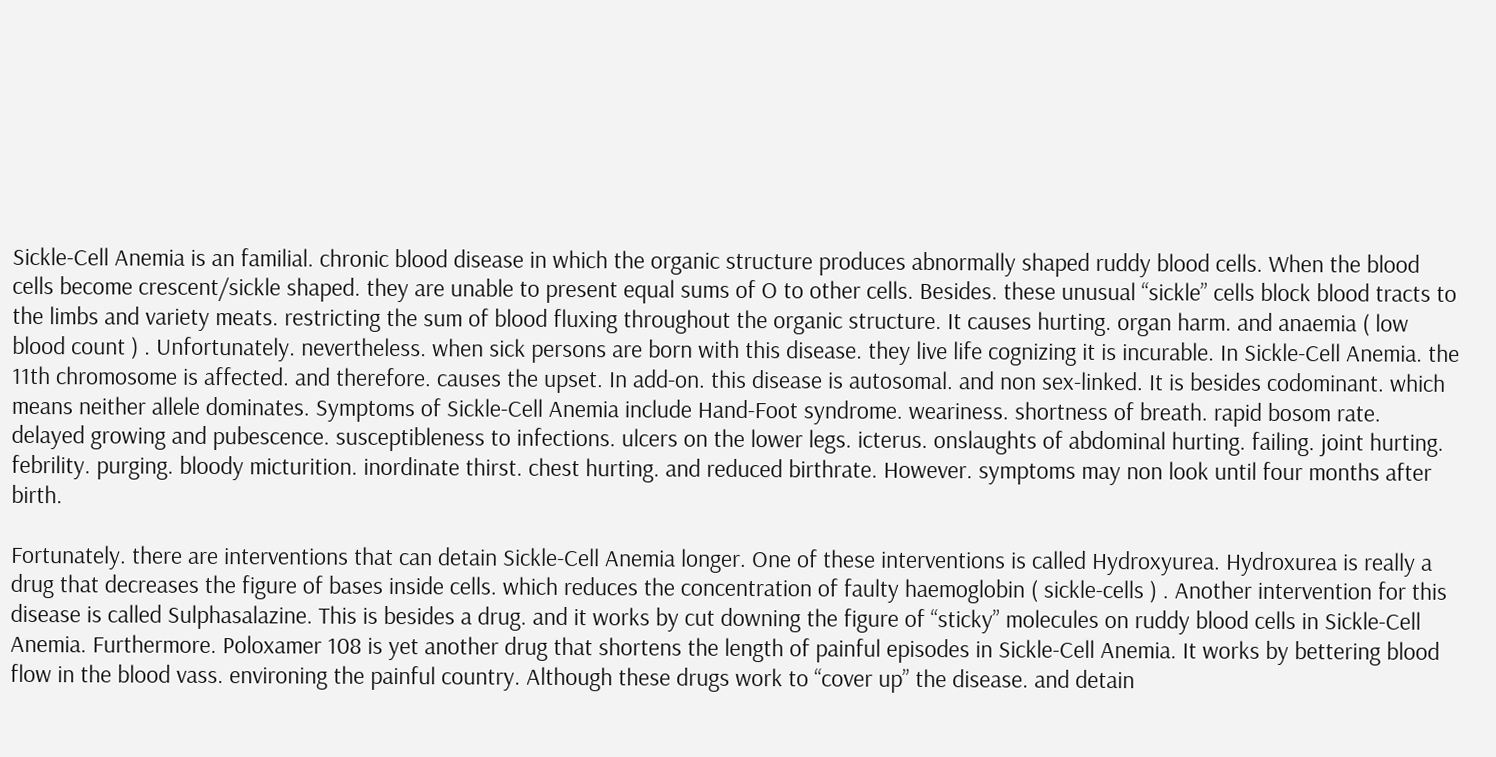Sickle-Cell Anemia is an familial. chronic blood disease in which the organic structure produces abnormally shaped ruddy blood cells. When the blood cells become crescent/sickle shaped. they are unable to present equal sums of O to other cells. Besides. these unusual “sickle” cells block blood tracts to the limbs and variety meats. restricting the sum of blood fluxing throughout the organic structure. It causes hurting. organ harm. and anaemia ( low blood count ) . Unfortunately. nevertheless. when sick persons are born with this disease. they live life cognizing it is incurable. In Sickle-Cell Anemia. the 11th chromosome is affected. and therefore. causes the upset. In add-on. this disease is autosomal. and non sex-linked. It is besides codominant. which means neither allele dominates. Symptoms of Sickle-Cell Anemia include Hand-Foot syndrome. weariness. shortness of breath. rapid bosom rate. delayed growing and pubescence. susceptibleness to infections. ulcers on the lower legs. icterus. onslaughts of abdominal hurting. failing. joint hurting. febrility. purging. bloody micturition. inordinate thirst. chest hurting. and reduced birthrate. However. symptoms may non look until four months after birth.

Fortunately. there are interventions that can detain Sickle-Cell Anemia longer. One of these interventions is called Hydroxyurea. Hydroxurea is really a drug that decreases the figure of bases inside cells. which reduces the concentration of faulty haemoglobin ( sickle-cells ) . Another intervention for this disease is called Sulphasalazine. This is besides a drug. and it works by cut downing the figure of “sticky” molecules on ruddy blood cells in Sickle-Cell Anemia. Furthermore. Poloxamer 108 is yet another drug that shortens the length of painful episodes in Sickle-Cell Anemia. It works by bettering blood flow in the blood vass. environing the painful country. Although these drugs work to “cover up” the disease. and detain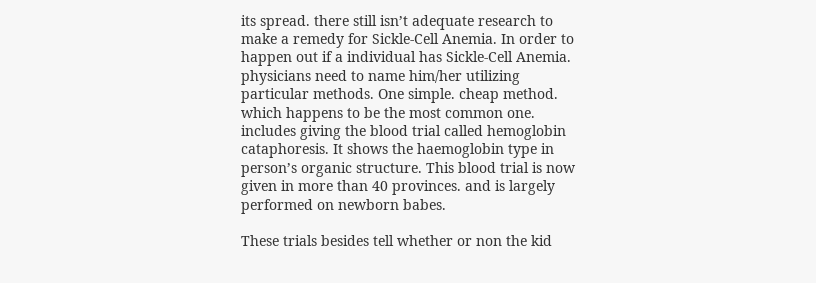its spread. there still isn’t adequate research to make a remedy for Sickle-Cell Anemia. In order to happen out if a individual has Sickle-Cell Anemia. physicians need to name him/her utilizing particular methods. One simple. cheap method. which happens to be the most common one. includes giving the blood trial called hemoglobin cataphoresis. It shows the haemoglobin type in person’s organic structure. This blood trial is now given in more than 40 provinces. and is largely performed on newborn babes.

These trials besides tell whether or non the kid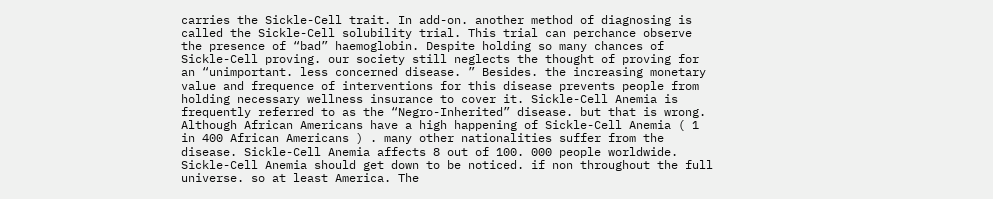carries the Sickle-Cell trait. In add-on. another method of diagnosing is called the Sickle-Cell solubility trial. This trial can perchance observe the presence of “bad” haemoglobin. Despite holding so many chances of Sickle-Cell proving. our society still neglects the thought of proving for an “unimportant. less concerned disease. ” Besides. the increasing monetary value and frequence of interventions for this disease prevents people from holding necessary wellness insurance to cover it. Sickle-Cell Anemia is frequently referred to as the “Negro-Inherited” disease. but that is wrong. Although African Americans have a high happening of Sickle-Cell Anemia ( 1 in 400 African Americans ) . many other nationalities suffer from the disease. Sickle-Cell Anemia affects 8 out of 100. 000 people worldwide. Sickle-Cell Anemia should get down to be noticed. if non throughout the full universe. so at least America. The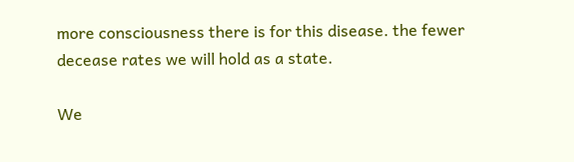more consciousness there is for this disease. the fewer decease rates we will hold as a state.

We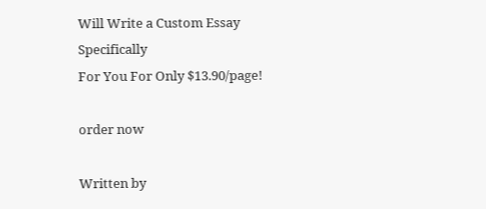Will Write a Custom Essay Specifically
For You For Only $13.90/page!

order now

Written by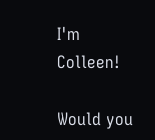I'm Colleen!

Would you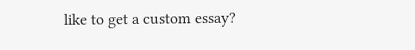like to get a custom essay?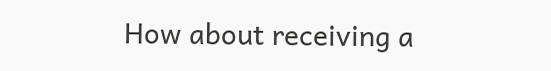How about receiving a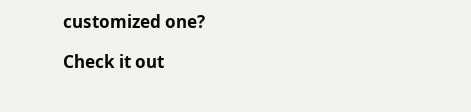customized one?

Check it out